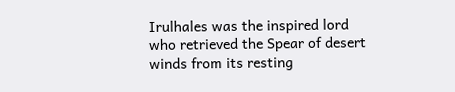Irulhales was the inspired lord who retrieved the Spear of desert winds from its resting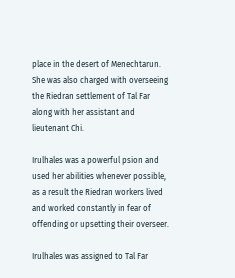place in the desert of Menechtarun. She was also charged with overseeing the Riedran settlement of Tal Far along with her assistant and lieutenant Chi.

Irulhales was a powerful psion and used her abilities whenever possible, as a result the Riedran workers lived and worked constantly in fear of offending or upsetting their overseer.

Irulhales was assigned to Tal Far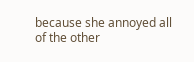because she annoyed all of the other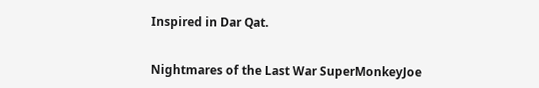Inspired in Dar Qat.


Nightmares of the Last War SuperMonkeyJoe